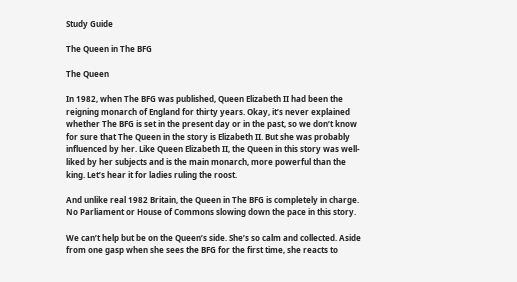Study Guide

The Queen in The BFG

The Queen

In 1982, when The BFG was published, Queen Elizabeth II had been the reigning monarch of England for thirty years. Okay, it’s never explained whether The BFG is set in the present day or in the past, so we don’t know for sure that The Queen in the story is Elizabeth II. But she was probably influenced by her. Like Queen Elizabeth II, the Queen in this story was well-liked by her subjects and is the main monarch, more powerful than the king. Let’s hear it for ladies ruling the roost.

And unlike real 1982 Britain, the Queen in The BFG is completely in charge. No Parliament or House of Commons slowing down the pace in this story.

We can’t help but be on the Queen’s side. She’s so calm and collected. Aside from one gasp when she sees the BFG for the first time, she reacts to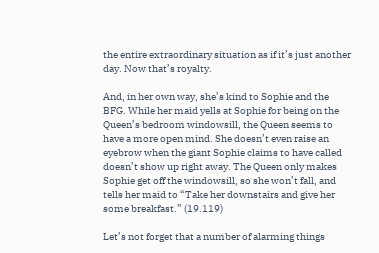the entire extraordinary situation as if it’s just another day. Now that’s royalty.

And, in her own way, she’s kind to Sophie and the BFG. While her maid yells at Sophie for being on the Queen’s bedroom windowsill, the Queen seems to have a more open mind. She doesn’t even raise an eyebrow when the giant Sophie claims to have called doesn’t show up right away. The Queen only makes Sophie get off the windowsill, so she won’t fall, and tells her maid to “Take her downstairs and give her some breakfast.” (19.119)

Let’s not forget that a number of alarming things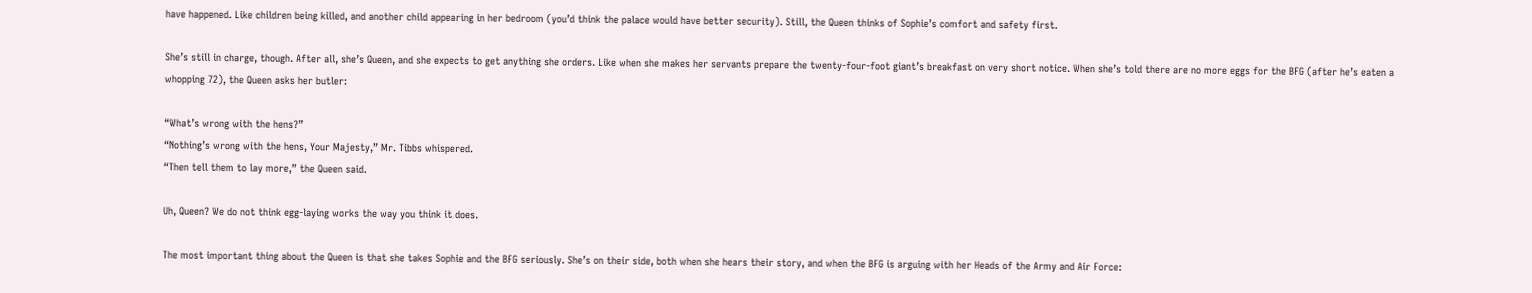have happened. Like children being killed, and another child appearing in her bedroom (you’d think the palace would have better security). Still, the Queen thinks of Sophie’s comfort and safety first.

She’s still in charge, though. After all, she’s Queen, and she expects to get anything she orders. Like when she makes her servants prepare the twenty-four-foot giant’s breakfast on very short notice. When she’s told there are no more eggs for the BFG (after he’s eaten a whopping 72), the Queen asks her butler:

“What’s wrong with the hens?”
“Nothing’s wrong with the hens, Your Majesty,” Mr. Tibbs whispered.
“Then tell them to lay more,” the Queen said.

Uh, Queen? We do not think egg-laying works the way you think it does.

The most important thing about the Queen is that she takes Sophie and the BFG seriously. She’s on their side, both when she hears their story, and when the BFG is arguing with her Heads of the Army and Air Force: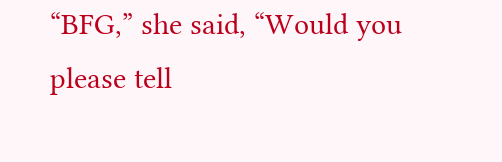“BFG,” she said, “Would you please tell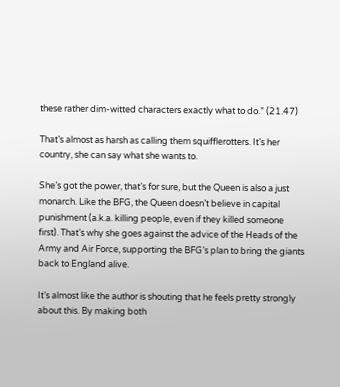these rather dim-witted characters exactly what to do.” (21.47)

That’s almost as harsh as calling them squifflerotters. It’s her country, she can say what she wants to.

She’s got the power, that’s for sure, but the Queen is also a just monarch. Like the BFG, the Queen doesn’t believe in capital punishment (a.k.a. killing people, even if they killed someone first). That’s why she goes against the advice of the Heads of the Army and Air Force, supporting the BFG’s plan to bring the giants back to England alive.

It’s almost like the author is shouting that he feels pretty strongly about this. By making both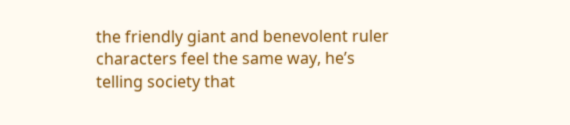the friendly giant and benevolent ruler characters feel the same way, he’s telling society that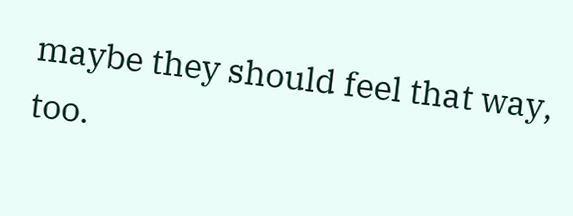maybe they should feel that way, too.